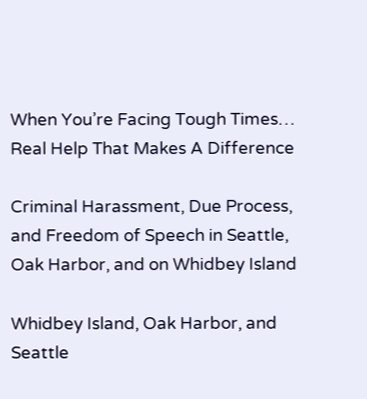When You’re Facing Tough Times…
Real Help That Makes A Difference

Criminal Harassment, Due Process, and Freedom of Speech in Seattle, Oak Harbor, and on Whidbey Island

Whidbey Island, Oak Harbor, and Seattle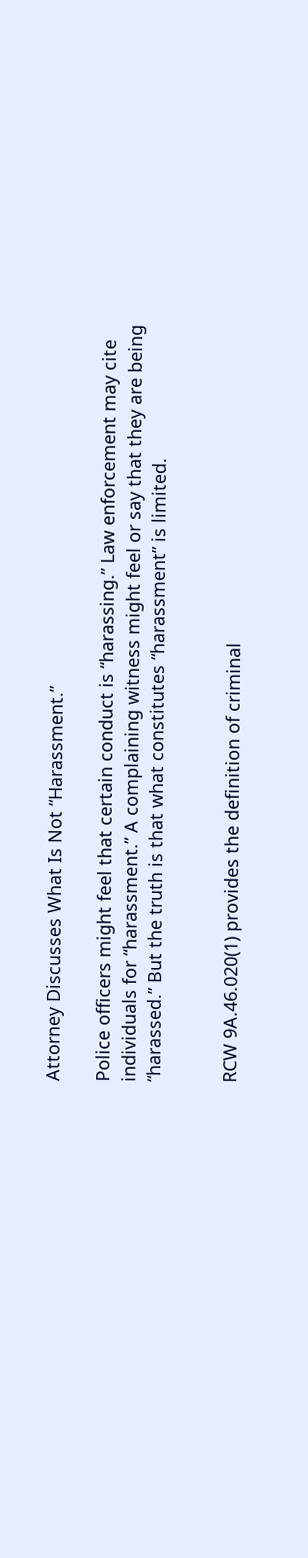Attorney Discusses What Is Not “Harassment.”

Police officers might feel that certain conduct is “harassing.” Law enforcement may cite individuals for “harassment.” A complaining witness might feel or say that they are being “harassed.” But the truth is that what constitutes “harassment” is limited.


RCW 9A.46.020(1) provides the definition of criminal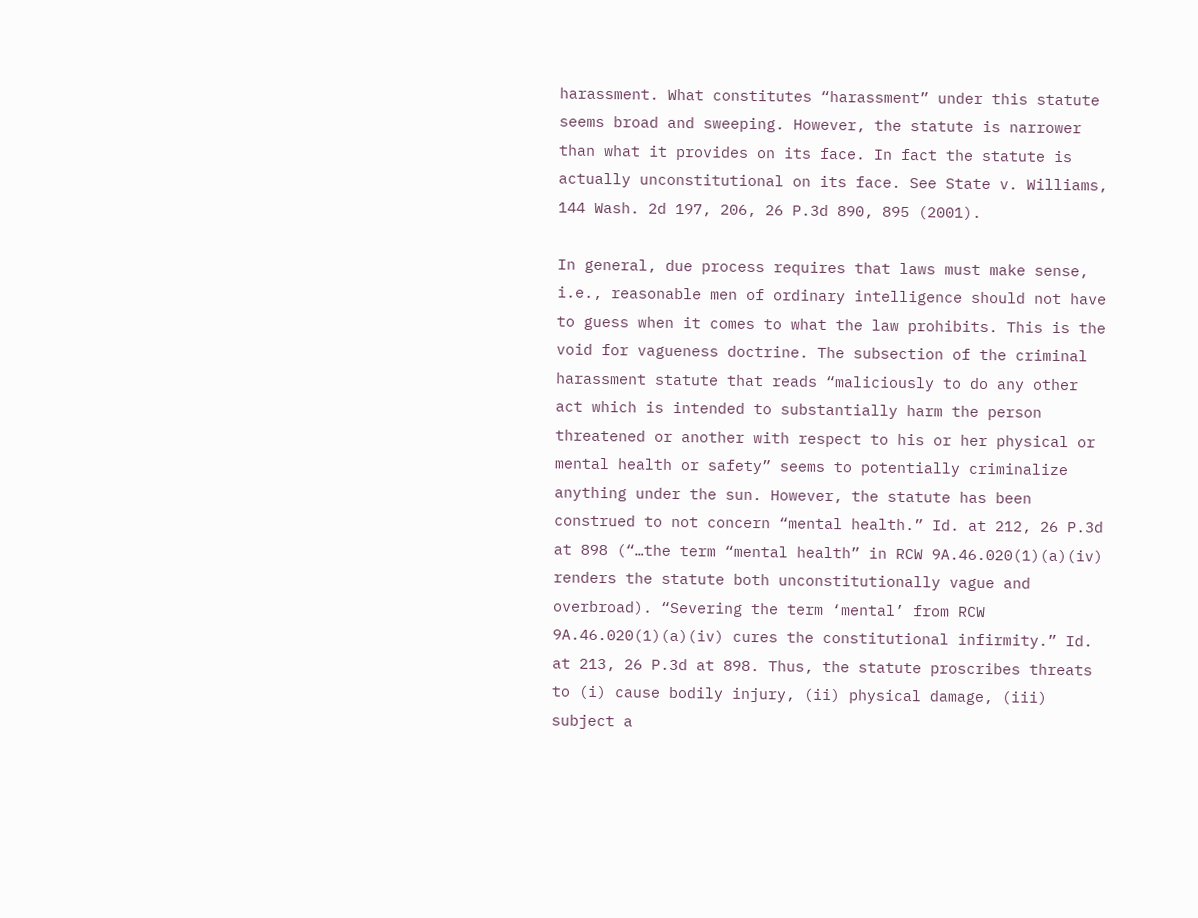harassment. What constitutes “harassment” under this statute seems broad and sweeping. However, the statute is narrower than what it provides on its face. In fact the statute is actually unconstitutional on its face. See State v. Williams, 144 Wash. 2d 197, 206, 26 P.3d 890, 895 (2001).

In general, due process requires that laws must make sense, i.e., reasonable men of ordinary intelligence should not have to guess when it comes to what the law prohibits. This is the void for vagueness doctrine. The subsection of the criminal harassment statute that reads “maliciously to do any other act which is intended to substantially harm the person threatened or another with respect to his or her physical or mental health or safety” seems to potentially criminalize anything under the sun. However, the statute has been construed to not concern “mental health.” Id. at 212, 26 P.3d at 898 (“…the term “mental health” in RCW 9A.46.020(1)(a)(iv) renders the statute both unconstitutionally vague and overbroad). “Severing the term ‘mental’ from RCW 9A.46.020(1)(a)(iv) cures the constitutional infirmity.” Id. at 213, 26 P.3d at 898. Thus, the statute proscribes threats to (i) cause bodily injury, (ii) physical damage, (iii) subject a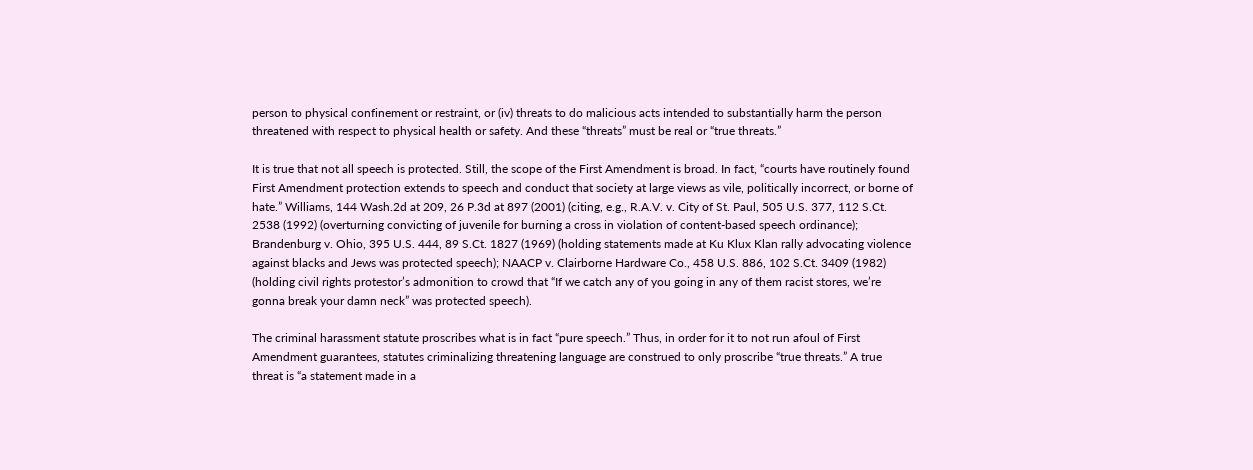person to physical confinement or restraint, or (iv) threats to do malicious acts intended to substantially harm the person threatened with respect to physical health or safety. And these “threats” must be real or “true threats.”

It is true that not all speech is protected. Still, the scope of the First Amendment is broad. In fact, “courts have routinely found First Amendment protection extends to speech and conduct that society at large views as vile, politically incorrect, or borne of hate.” Williams, 144 Wash.2d at 209, 26 P.3d at 897 (2001) (citing, e.g., R.A.V. v. City of St. Paul, 505 U.S. 377, 112 S.Ct. 2538 (1992) (overturning convicting of juvenile for burning a cross in violation of content-based speech ordinance); Brandenburg v. Ohio, 395 U.S. 444, 89 S.Ct. 1827 (1969) (holding statements made at Ku Klux Klan rally advocating violence against blacks and Jews was protected speech); NAACP v. Clairborne Hardware Co., 458 U.S. 886, 102 S.Ct. 3409 (1982) (holding civil rights protestor’s admonition to crowd that “If we catch any of you going in any of them racist stores, we’re gonna break your damn neck” was protected speech).

The criminal harassment statute proscribes what is in fact “pure speech.” Thus, in order for it to not run afoul of First Amendment guarantees, statutes criminalizing threatening language are construed to only proscribe “true threats.” A true threat is “a statement made in a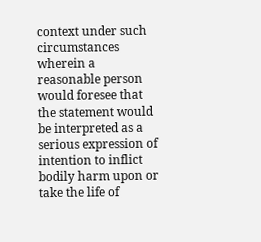context under such circumstances wherein a reasonable person would foresee that the statement would be interpreted as a serious expression of intention to inflict bodily harm upon or take the life of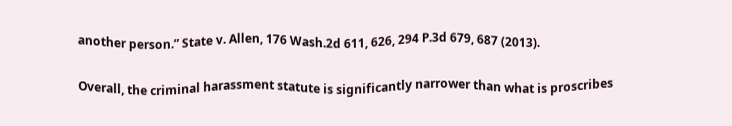another person.” State v. Allen, 176 Wash.2d 611, 626, 294 P.3d 679, 687 (2013).

Overall, the criminal harassment statute is significantly narrower than what is proscribes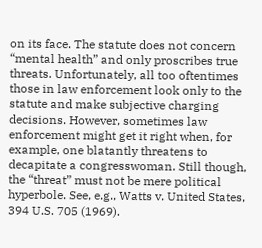on its face. The statute does not concern “mental health” and only proscribes true threats. Unfortunately, all too oftentimes those in law enforcement look only to the statute and make subjective charging decisions. However, sometimes law enforcement might get it right when, for example, one blatantly threatens to decapitate a congresswoman. Still though, the “threat” must not be mere political hyperbole. See, e.g., Watts v. United States, 394 U.S. 705 (1969).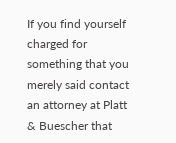If you find yourself charged for something that you merely said contact an attorney at Platt & Buescher that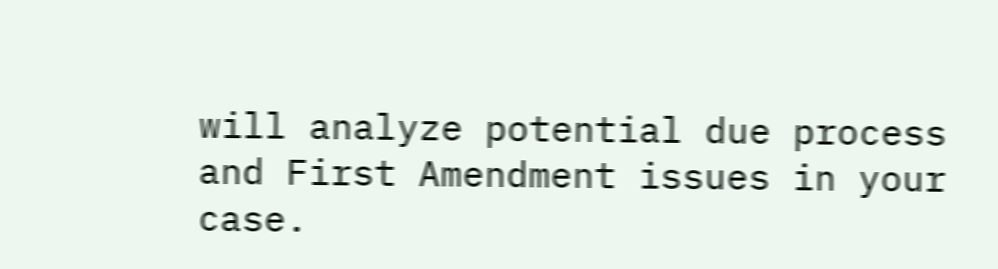will analyze potential due process and First Amendment issues in your case.